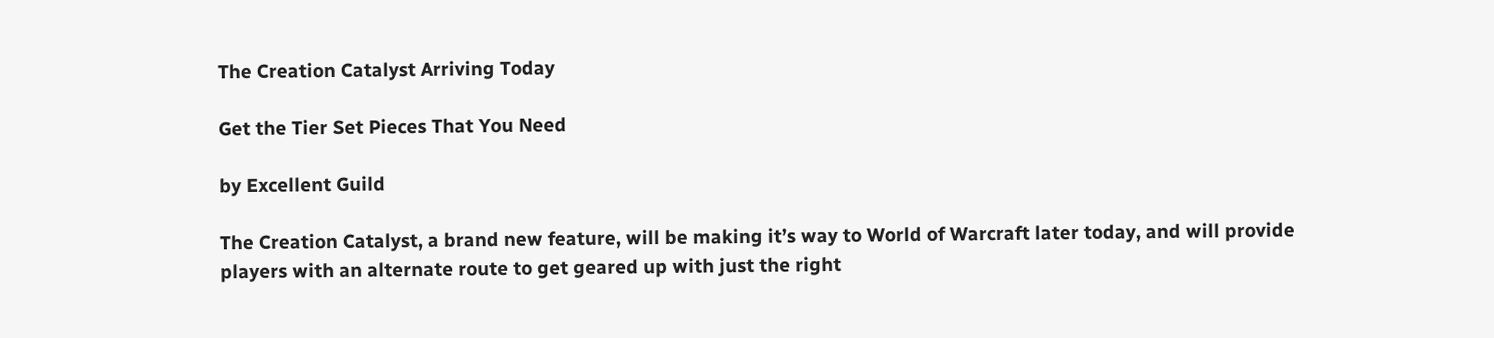The Creation Catalyst Arriving Today

Get the Tier Set Pieces That You Need

by Excellent Guild

The Creation Catalyst, a brand new feature, will be making it’s way to World of Warcraft later today, and will provide players with an alternate route to get geared up with just the right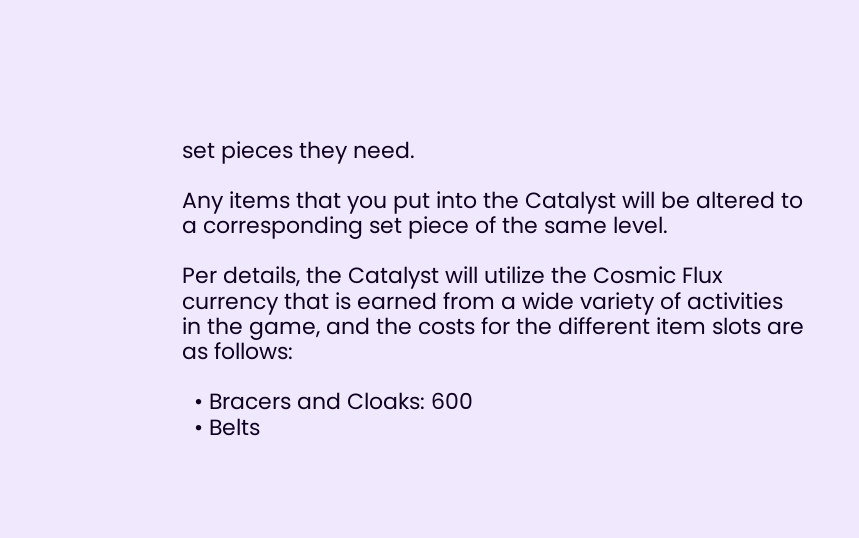set pieces they need.

Any items that you put into the Catalyst will be altered to a corresponding set piece of the same level.

Per details, the Catalyst will utilize the Cosmic Flux currency that is earned from a wide variety of activities in the game, and the costs for the different item slots are as follows:

  • Bracers and Cloaks: 600
  • Belts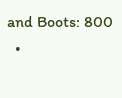and Boots: 800
  •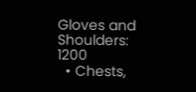Gloves and Shoulders: 1200
  • Chests,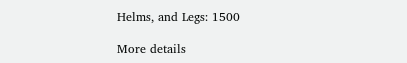Helms, and Legs: 1500

More details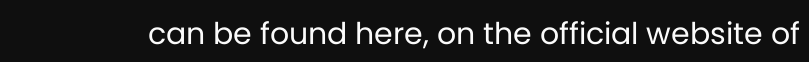can be found here, on the official website of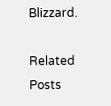Blizzard.

Related Posts